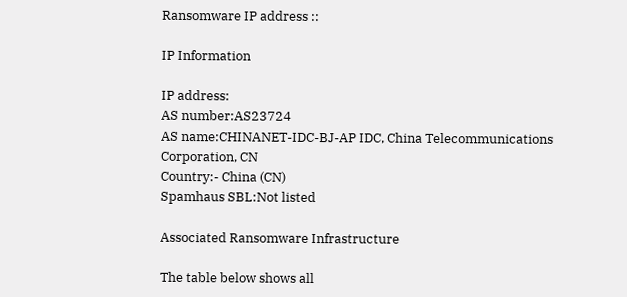Ransomware IP address ::

IP Information

IP address:
AS number:AS23724
AS name:CHINANET-IDC-BJ-AP IDC, China Telecommunications Corporation, CN
Country:- China (CN)
Spamhaus SBL:Not listed

Associated Ransomware Infrastructure

The table below shows all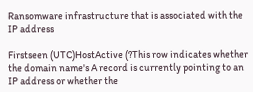Ransomware infrastructure that is associated with the IP address

Firstseen (UTC)HostActive (?This row indicates whether the domain name's A record is currently pointing to an IP address or whether the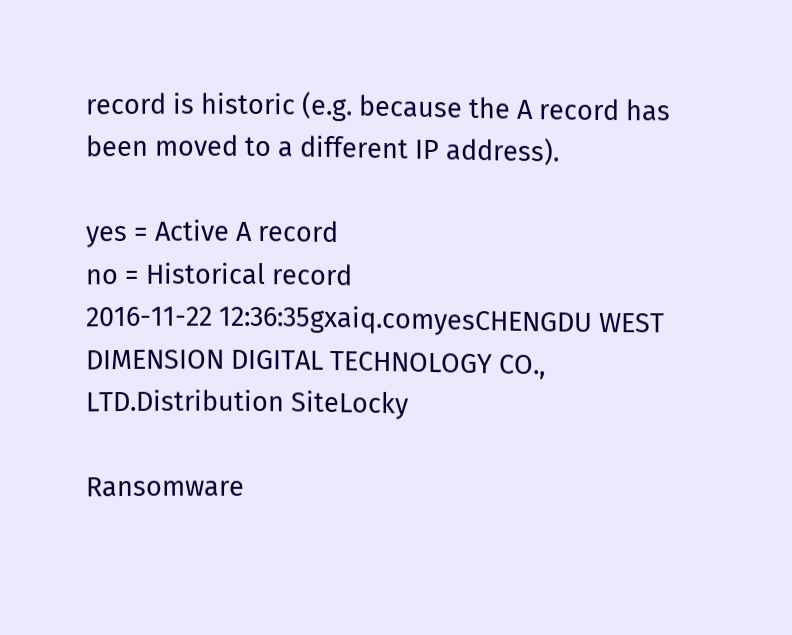record is historic (e.g. because the A record has been moved to a different IP address).

yes = Active A record
no = Historical record
2016-11-22 12:36:35gxaiq.comyesCHENGDU WEST DIMENSION DIGITAL TECHNOLOGY CO., LTD.Distribution SiteLocky

Ransomware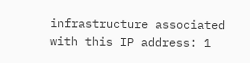infrastructure associated with this IP address: 1